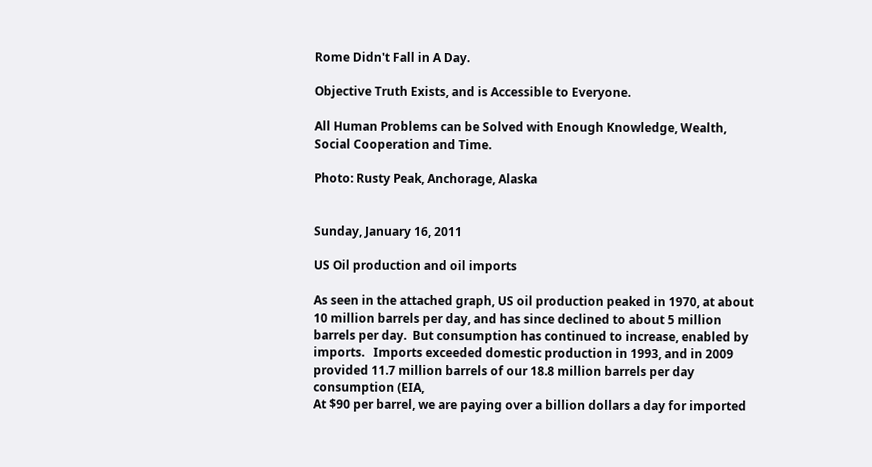Rome Didn't Fall in A Day.

Objective Truth Exists, and is Accessible to Everyone.

All Human Problems can be Solved with Enough Knowledge, Wealth, Social Cooperation and Time.

Photo: Rusty Peak, Anchorage, Alaska


Sunday, January 16, 2011

US Oil production and oil imports

As seen in the attached graph, US oil production peaked in 1970, at about 10 million barrels per day, and has since declined to about 5 million barrels per day.  But consumption has continued to increase, enabled by imports.   Imports exceeded domestic production in 1993, and in 2009 provided 11.7 million barrels of our 18.8 million barrels per day consumption (EIA,
At $90 per barrel, we are paying over a billion dollars a day for imported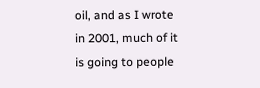oil, and as I wrote in 2001, much of it is going to people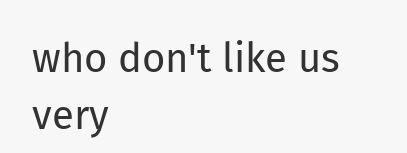who don't like us very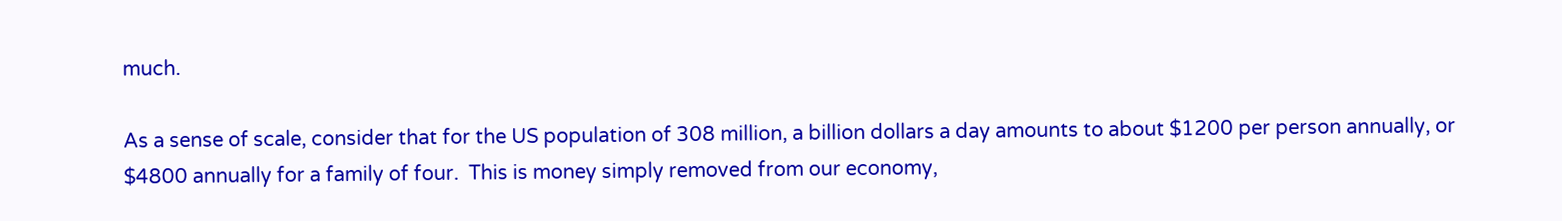much.

As a sense of scale, consider that for the US population of 308 million, a billion dollars a day amounts to about $1200 per person annually, or $4800 annually for a family of four.  This is money simply removed from our economy,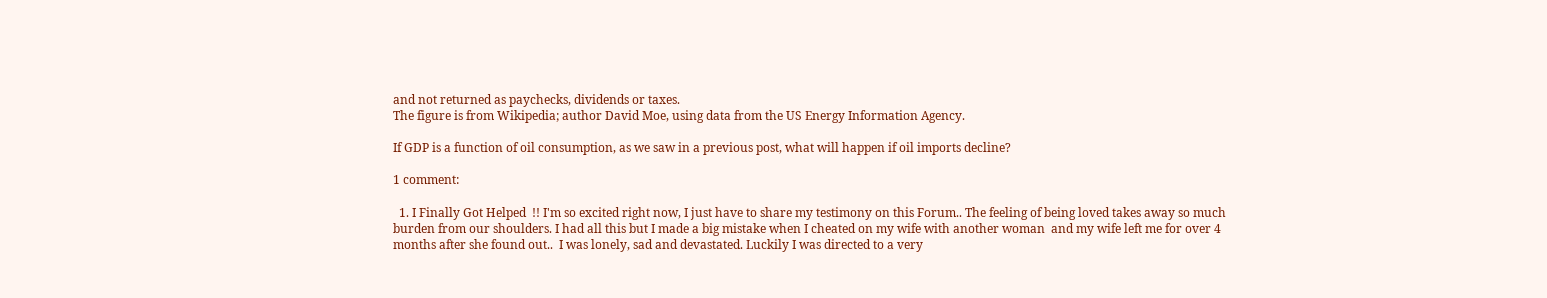and not returned as paychecks, dividends or taxes.
The figure is from Wikipedia; author David Moe, using data from the US Energy Information Agency.

If GDP is a function of oil consumption, as we saw in a previous post, what will happen if oil imports decline?

1 comment:

  1. I Finally Got Helped  !! I'm so excited right now, I just have to share my testimony on this Forum.. The feeling of being loved takes away so much burden from our shoulders. I had all this but I made a big mistake when I cheated on my wife with another woman  and my wife left me for over 4 months after she found out..  I was lonely, sad and devastated. Luckily I was directed to a very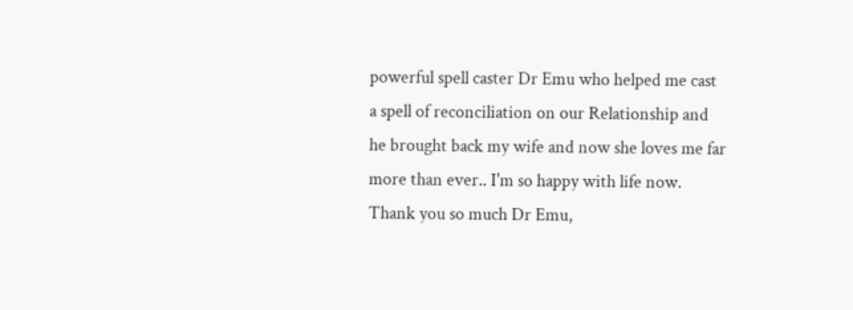powerful spell caster Dr Emu who helped me cast a spell of reconciliation on our Relationship and he brought back my wife and now she loves me far more than ever.. I'm so happy with life now. Thank you so much Dr Emu,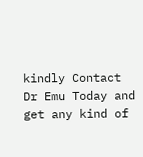kindly Contact  Dr Emu Today and get any kind of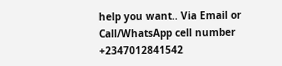help you want.. Via Email or Call/WhatsApp cell number  +2347012841542